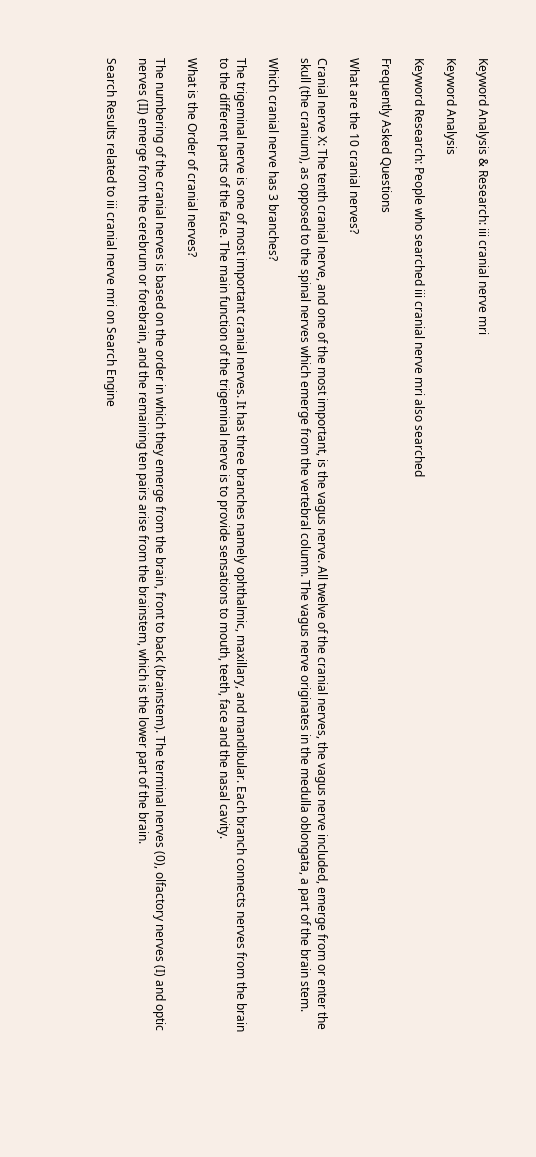Keyword Analysis & Research: iii cranial nerve mri

Keyword Analysis

Keyword Research: People who searched iii cranial nerve mri also searched

Frequently Asked Questions

What are the 10 cranial nerves?

Cranial nerve X: The tenth cranial nerve, and one of the most important, is the vagus nerve. All twelve of the cranial nerves, the vagus nerve included, emerge from or enter the skull (the cranium), as opposed to the spinal nerves which emerge from the vertebral column. The vagus nerve originates in the medulla oblongata, a part of the brain stem.

Which cranial nerve has 3 branches?

The trigeminal nerve is one of most important cranial nerves. It has three branches namely ophthalmic, maxillary, and mandibular. Each branch connects nerves from the brain to the different parts of the face. The main function of the trigeminal nerve is to provide sensations to mouth, teeth, face and the nasal cavity.

What is the Order of cranial nerves?

The numbering of the cranial nerves is based on the order in which they emerge from the brain, front to back (brainstem). The terminal nerves (0), olfactory nerves (I) and optic nerves (II) emerge from the cerebrum or forebrain, and the remaining ten pairs arise from the brainstem, which is the lower part of the brain.

Search Results related to iii cranial nerve mri on Search Engine